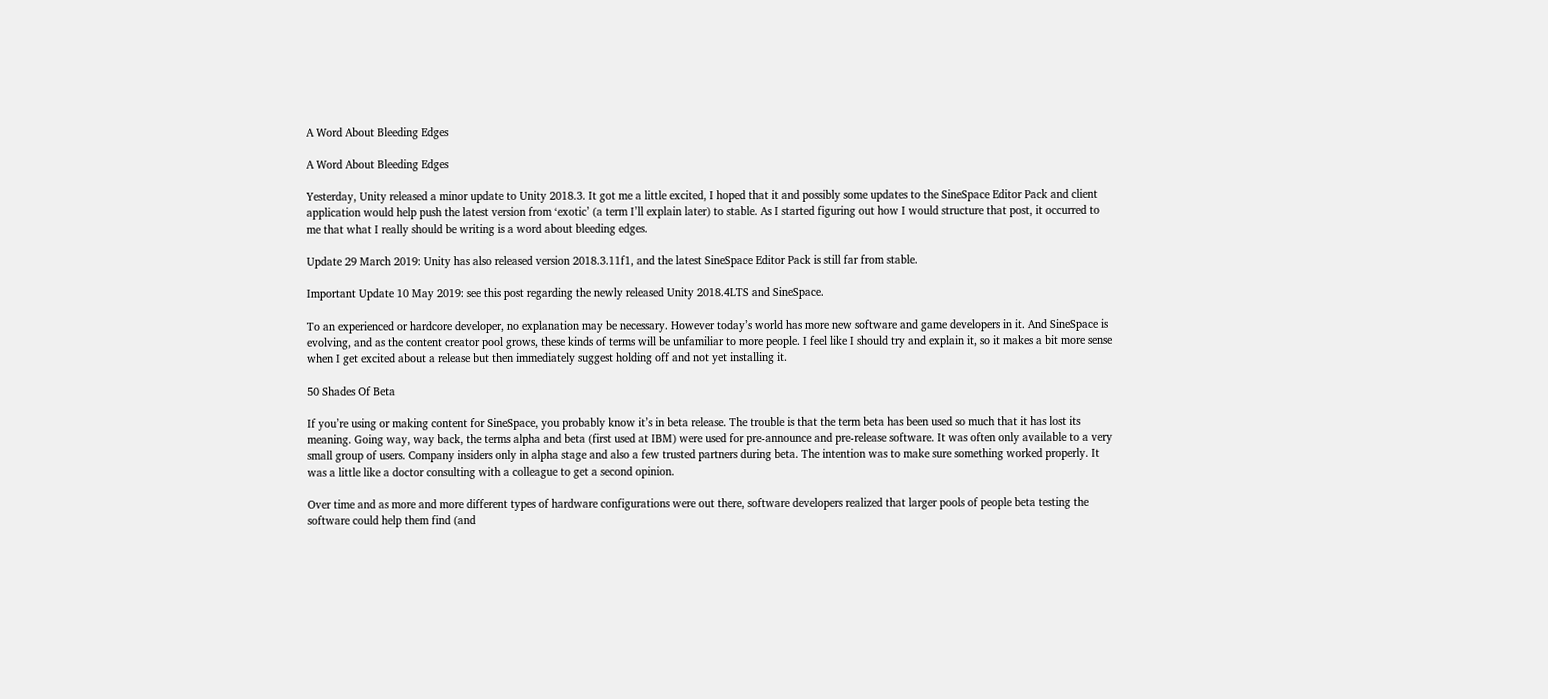A Word About Bleeding Edges

A Word About Bleeding Edges

Yesterday, Unity released a minor update to Unity 2018.3. It got me a little excited, I hoped that it and possibly some updates to the SineSpace Editor Pack and client application would help push the latest version from ‘exotic’ (a term I’ll explain later) to stable. As I started figuring out how I would structure that post, it occurred to me that what I really should be writing is a word about bleeding edges.

Update 29 March 2019: Unity has also released version 2018.3.11f1, and the latest SineSpace Editor Pack is still far from stable.

Important Update 10 May 2019: see this post regarding the newly released Unity 2018.4LTS and SineSpace.

To an experienced or hardcore developer, no explanation may be necessary. However today’s world has more new software and game developers in it. And SineSpace is evolving, and as the content creator pool grows, these kinds of terms will be unfamiliar to more people. I feel like I should try and explain it, so it makes a bit more sense when I get excited about a release but then immediately suggest holding off and not yet installing it.

50 Shades Of Beta

If you’re using or making content for SineSpace, you probably know it’s in beta release. The trouble is that the term beta has been used so much that it has lost its meaning. Going way, way back, the terms alpha and beta (first used at IBM) were used for pre-announce and pre-release software. It was often only available to a very small group of users. Company insiders only in alpha stage and also a few trusted partners during beta. The intention was to make sure something worked properly. It was a little like a doctor consulting with a colleague to get a second opinion.

Over time and as more and more different types of hardware configurations were out there, software developers realized that larger pools of people beta testing the software could help them find (and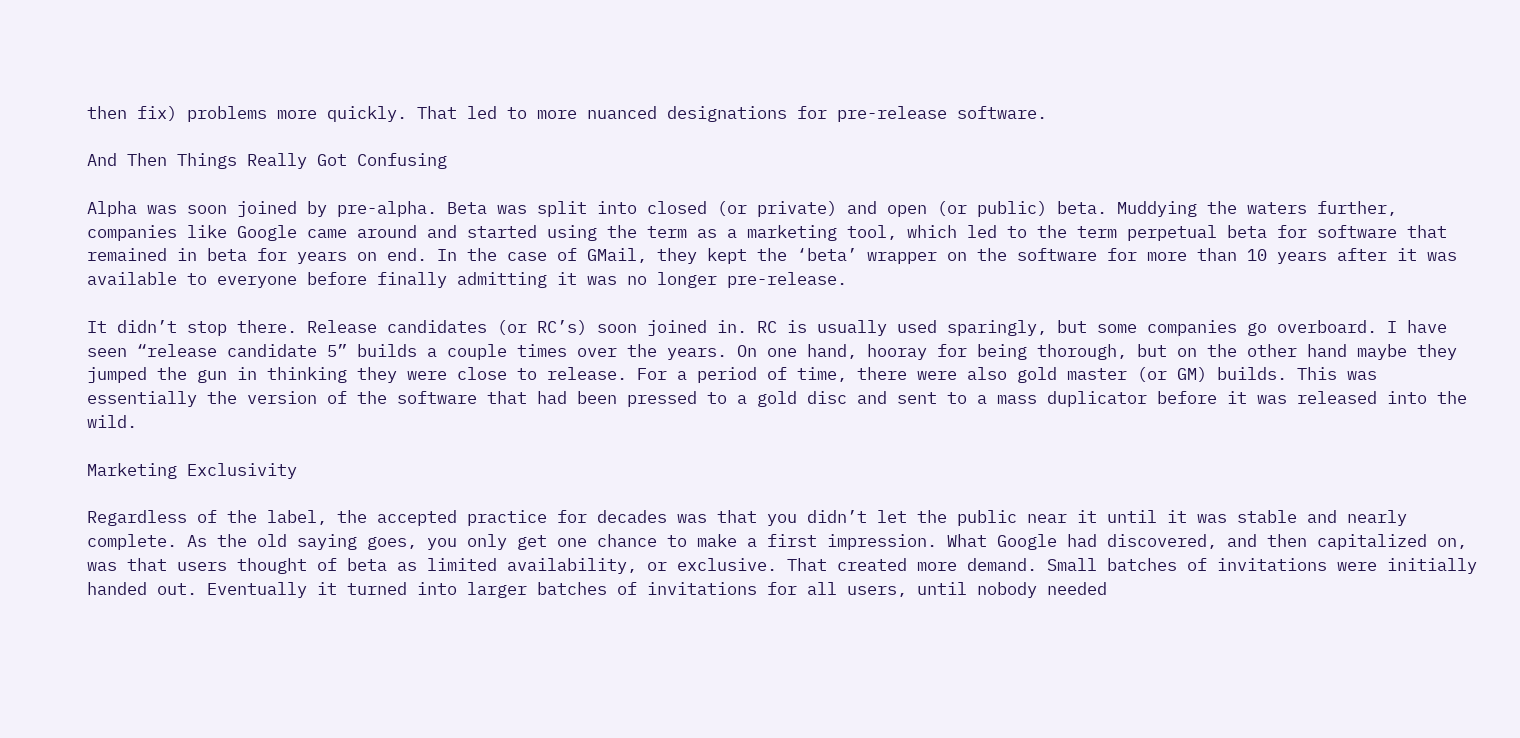then fix) problems more quickly. That led to more nuanced designations for pre-release software.

And Then Things Really Got Confusing

Alpha was soon joined by pre-alpha. Beta was split into closed (or private) and open (or public) beta. Muddying the waters further, companies like Google came around and started using the term as a marketing tool, which led to the term perpetual beta for software that remained in beta for years on end. In the case of GMail, they kept the ‘beta’ wrapper on the software for more than 10 years after it was available to everyone before finally admitting it was no longer pre-release.

It didn’t stop there. Release candidates (or RC’s) soon joined in. RC is usually used sparingly, but some companies go overboard. I have seen “release candidate 5” builds a couple times over the years. On one hand, hooray for being thorough, but on the other hand maybe they jumped the gun in thinking they were close to release. For a period of time, there were also gold master (or GM) builds. This was essentially the version of the software that had been pressed to a gold disc and sent to a mass duplicator before it was released into the wild.

Marketing Exclusivity

Regardless of the label, the accepted practice for decades was that you didn’t let the public near it until it was stable and nearly complete. As the old saying goes, you only get one chance to make a first impression. What Google had discovered, and then capitalized on, was that users thought of beta as limited availability, or exclusive. That created more demand. Small batches of invitations were initially handed out. Eventually it turned into larger batches of invitations for all users, until nobody needed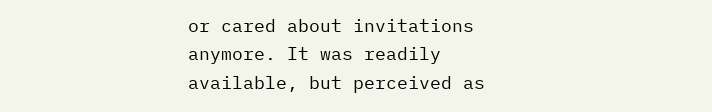or cared about invitations anymore. It was readily available, but perceived as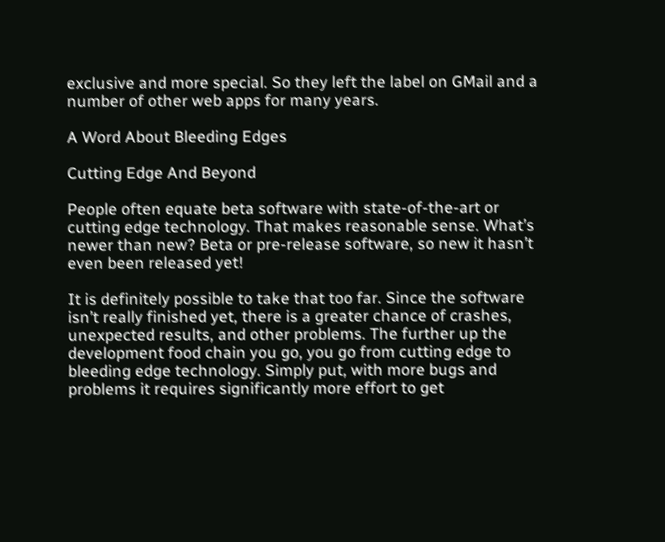exclusive and more special. So they left the label on GMail and a number of other web apps for many years.

A Word About Bleeding Edges

Cutting Edge And Beyond

People often equate beta software with state-of-the-art or cutting edge technology. That makes reasonable sense. What’s newer than new? Beta or pre-release software, so new it hasn’t even been released yet!

It is definitely possible to take that too far. Since the software isn’t really finished yet, there is a greater chance of crashes, unexpected results, and other problems. The further up the development food chain you go, you go from cutting edge to bleeding edge technology. Simply put, with more bugs and problems it requires significantly more effort to get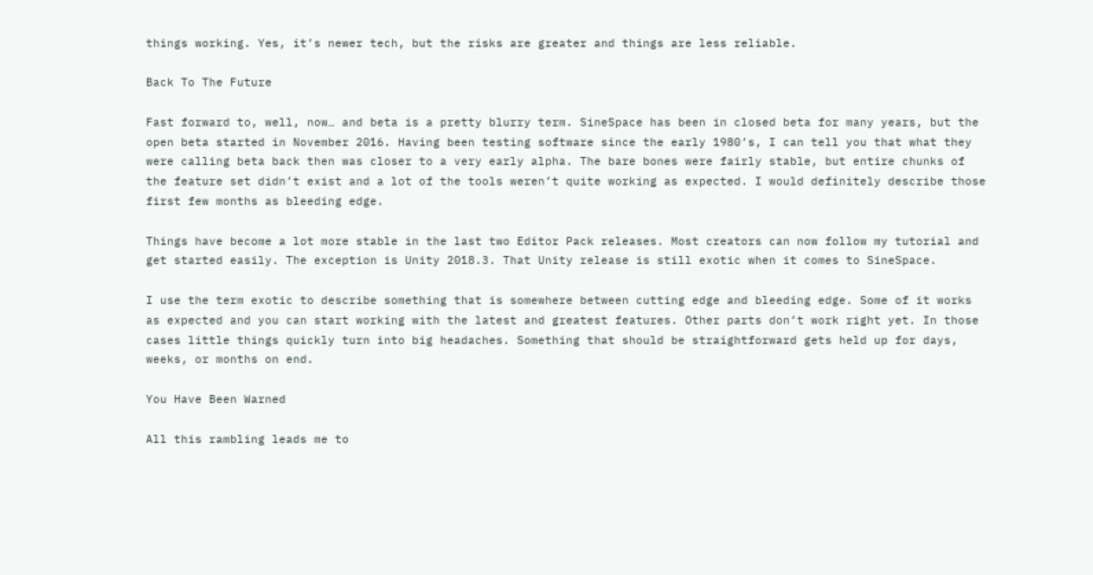things working. Yes, it’s newer tech, but the risks are greater and things are less reliable.

Back To The Future

Fast forward to, well, now… and beta is a pretty blurry term. SineSpace has been in closed beta for many years, but the open beta started in November 2016. Having been testing software since the early 1980’s, I can tell you that what they were calling beta back then was closer to a very early alpha. The bare bones were fairly stable, but entire chunks of the feature set didn’t exist and a lot of the tools weren’t quite working as expected. I would definitely describe those first few months as bleeding edge.

Things have become a lot more stable in the last two Editor Pack releases. Most creators can now follow my tutorial and get started easily. The exception is Unity 2018.3. That Unity release is still exotic when it comes to SineSpace.

I use the term exotic to describe something that is somewhere between cutting edge and bleeding edge. Some of it works as expected and you can start working with the latest and greatest features. Other parts don’t work right yet. In those cases little things quickly turn into big headaches. Something that should be straightforward gets held up for days, weeks, or months on end.

You Have Been Warned

All this rambling leads me to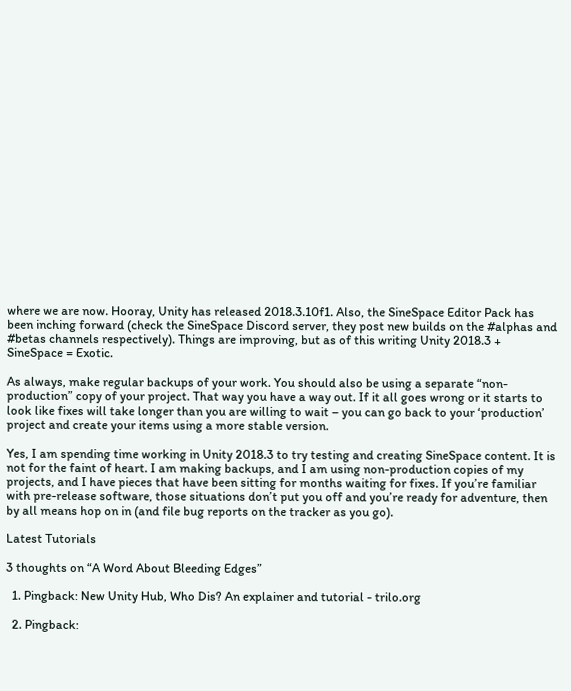where we are now. Hooray, Unity has released 2018.3.10f1. Also, the SineSpace Editor Pack has been inching forward (check the SineSpace Discord server, they post new builds on the #alphas and #betas channels respectively). Things are improving, but as of this writing Unity 2018.3 + SineSpace = Exotic.

As always, make regular backups of your work. You should also be using a separate “non-production” copy of your project. That way you have a way out. If it all goes wrong or it starts to look like fixes will take longer than you are willing to wait – you can go back to your ‘production’ project and create your items using a more stable version.

Yes, I am spending time working in Unity 2018.3 to try testing and creating SineSpace content. It is not for the faint of heart. I am making backups, and I am using non-production copies of my projects, and I have pieces that have been sitting for months waiting for fixes. If you’re familiar with pre-release software, those situations don’t put you off and you’re ready for adventure, then by all means hop on in (and file bug reports on the tracker as you go).

Latest Tutorials

3 thoughts on “A Word About Bleeding Edges”

  1. Pingback: New Unity Hub, Who Dis? An explainer and tutorial - trilo.org

  2. Pingback: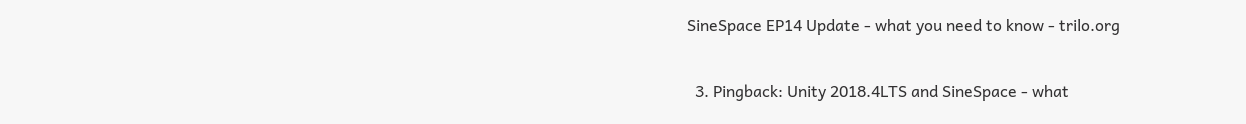SineSpace EP14 Update - what you need to know - trilo.org

  3. Pingback: Unity 2018.4LTS and SineSpace - what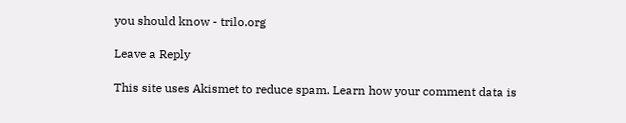you should know - trilo.org

Leave a Reply

This site uses Akismet to reduce spam. Learn how your comment data is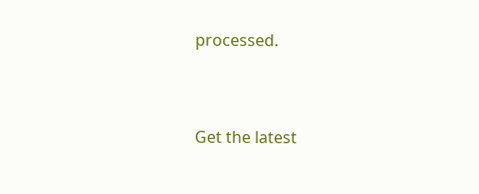processed.


Get the latest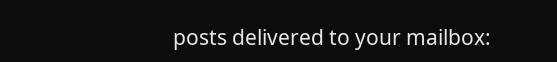posts delivered to your mailbox: